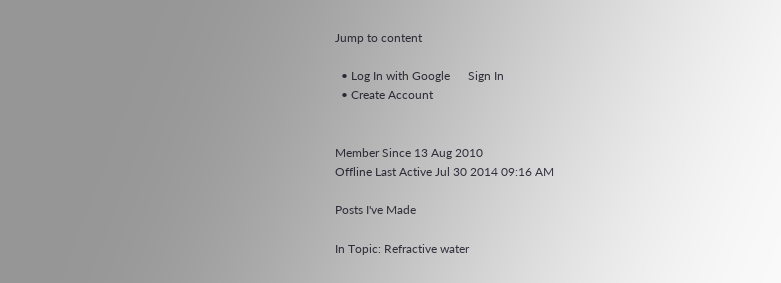Jump to content

  • Log In with Google      Sign In
  • Create Account


Member Since 13 Aug 2010
Offline Last Active Jul 30 2014 09:16 AM

Posts I've Made

In Topic: Refractive water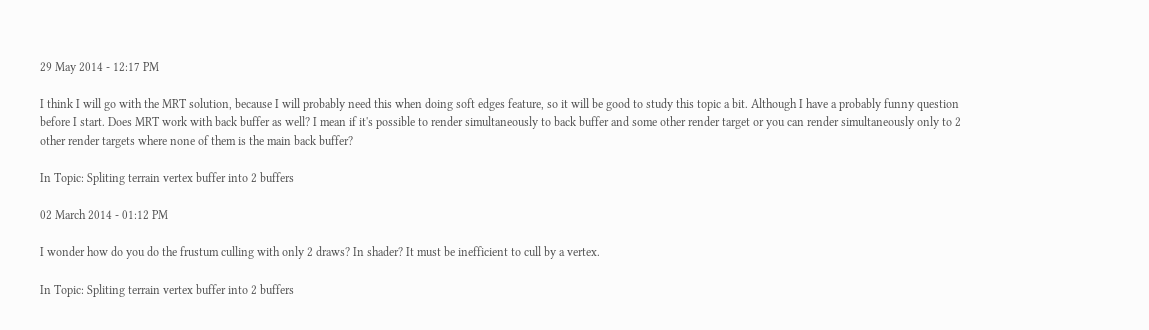29 May 2014 - 12:17 PM

I think I will go with the MRT solution, because I will probably need this when doing soft edges feature, so it will be good to study this topic a bit. Although I have a probably funny question before I start. Does MRT work with back buffer as well? I mean if it's possible to render simultaneously to back buffer and some other render target or you can render simultaneously only to 2 other render targets where none of them is the main back buffer?

In Topic: Spliting terrain vertex buffer into 2 buffers

02 March 2014 - 01:12 PM

I wonder how do you do the frustum culling with only 2 draws? In shader? It must be inefficient to cull by a vertex.

In Topic: Spliting terrain vertex buffer into 2 buffers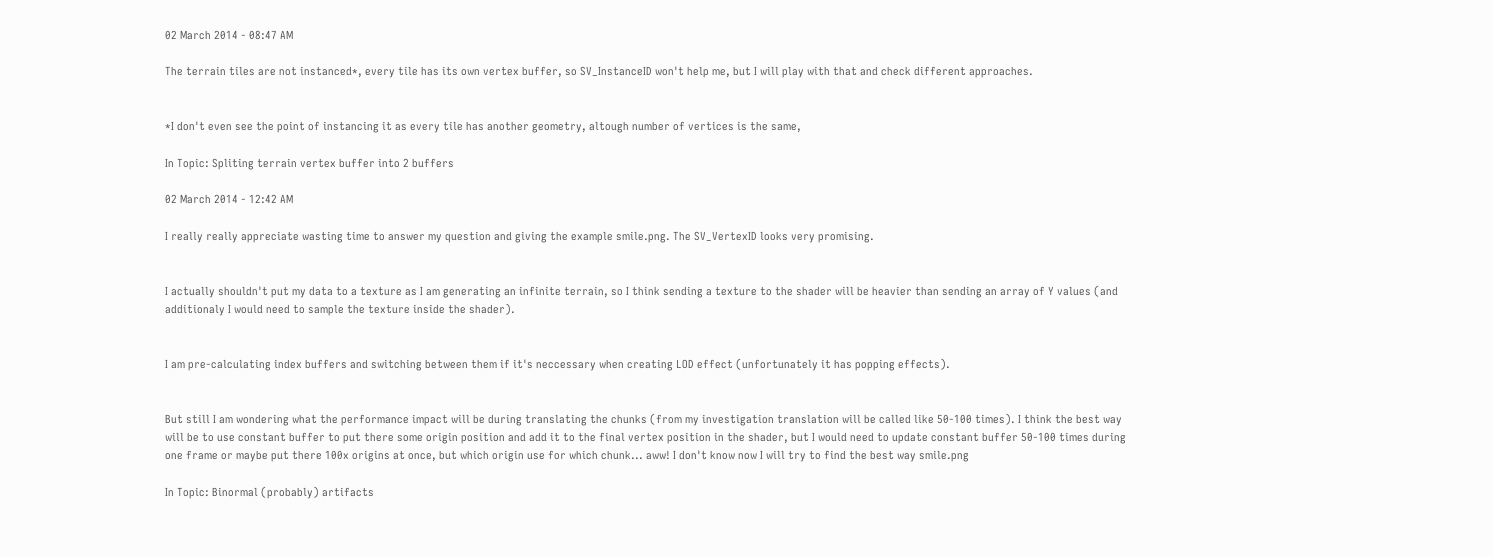02 March 2014 - 08:47 AM

The terrain tiles are not instanced*, every tile has its own vertex buffer, so SV_InstanceID won't help me, but I will play with that and check different approaches.


*I don't even see the point of instancing it as every tile has another geometry, altough number of vertices is the same,

In Topic: Spliting terrain vertex buffer into 2 buffers

02 March 2014 - 12:42 AM

I really really appreciate wasting time to answer my question and giving the example smile.png. The SV_VertexID looks very promising.


I actually shouldn't put my data to a texture as I am generating an infinite terrain, so I think sending a texture to the shader will be heavier than sending an array of Y values (and additionaly I would need to sample the texture inside the shader).


I am pre-calculating index buffers and switching between them if it's neccessary when creating LOD effect (unfortunately it has popping effects).


But still I am wondering what the performance impact will be during translating the chunks (from my investigation translation will be called like 50-100 times). I think the best way will be to use constant buffer to put there some origin position and add it to the final vertex position in the shader, but I would need to update constant buffer 50-100 times during one frame or maybe put there 100x origins at once, but which origin use for which chunk... aww! I don't know now I will try to find the best way smile.png

In Topic: Binormal (probably) artifacts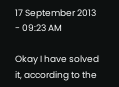17 September 2013 - 09:23 AM

Okay I have solved it, according to the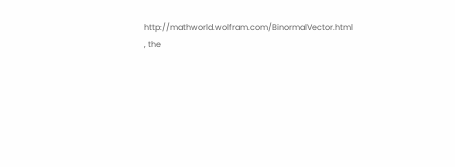http://mathworld.wolfram.com/BinormalVector.html , the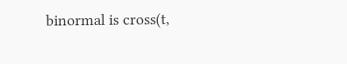binormal is cross(t,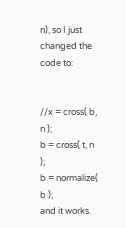n), so I just changed the code to:


//x = cross( b, n );
b = cross( t, n );
b = normalize( b );
and it works.